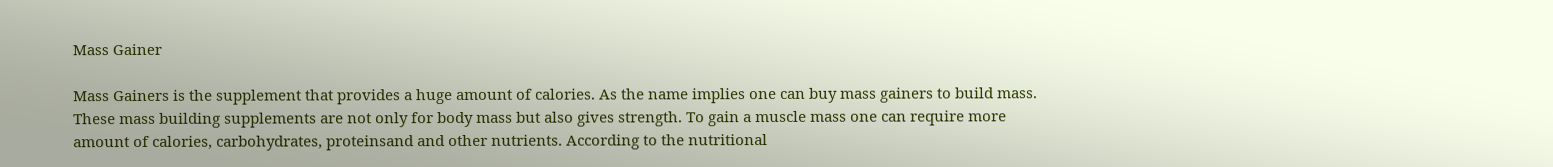Mass Gainer

Mass Gainers is the supplement that provides a huge amount of calories. As the name implies one can buy mass gainers to build mass. These mass building supplements are not only for body mass but also gives strength. To gain a muscle mass one can require more amount of calories, carbohydrates, proteinsand and other nutrients. According to the nutritional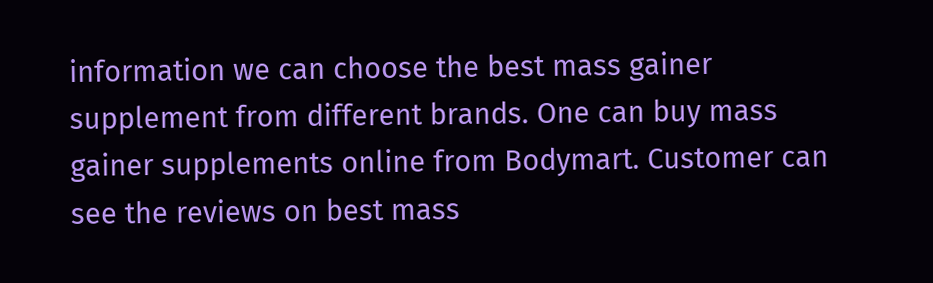information we can choose the best mass gainer supplement from different brands. One can buy mass gainer supplements online from Bodymart. Customer can see the reviews on best mass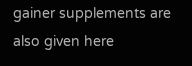gainer supplements are also given here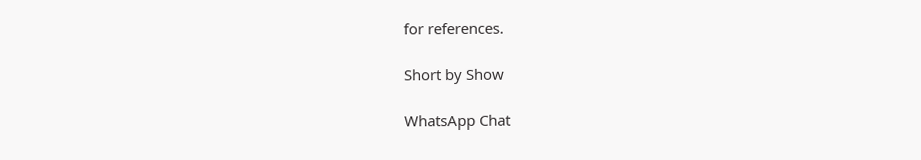for references.

Short by Show

WhatsApp Chat